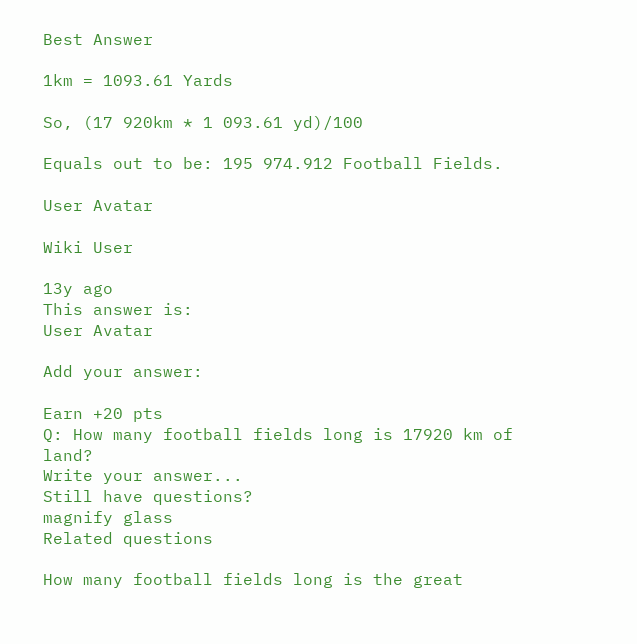Best Answer

1km = 1093.61 Yards

So, (17 920km * 1 093.61 yd)/100

Equals out to be: 195 974.912 Football Fields.

User Avatar

Wiki User

13y ago
This answer is:
User Avatar

Add your answer:

Earn +20 pts
Q: How many football fields long is 17920 km of land?
Write your answer...
Still have questions?
magnify glass
Related questions

How many football fields long is the great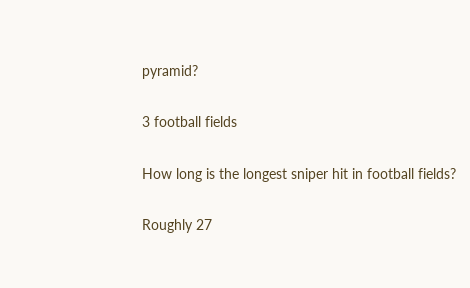pyramid?

3 football fields

How long is the longest sniper hit in football fields?

Roughly 27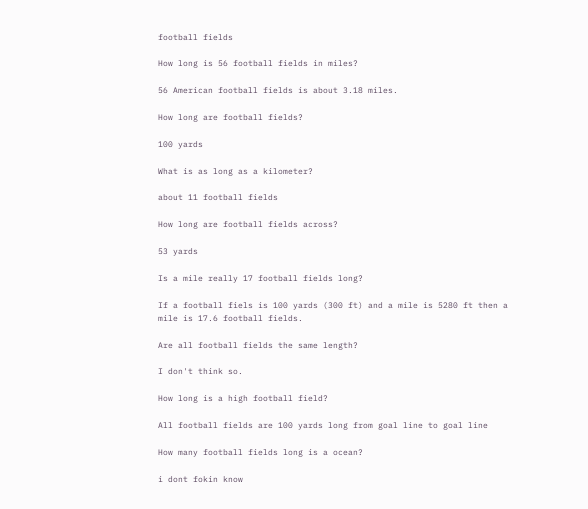football fields

How long is 56 football fields in miles?

56 American football fields is about 3.18 miles.

How long are football fields?

100 yards

What is as long as a kilometer?

about 11 football fields

How long are football fields across?

53 yards

Is a mile really 17 football fields long?

If a football fiels is 100 yards (300 ft) and a mile is 5280 ft then a mile is 17.6 football fields.

Are all football fields the same length?

I don't think so.

How long is a high football field?

All football fields are 100 yards long from goal line to goal line

How many football fields long is a ocean?

i dont fokin know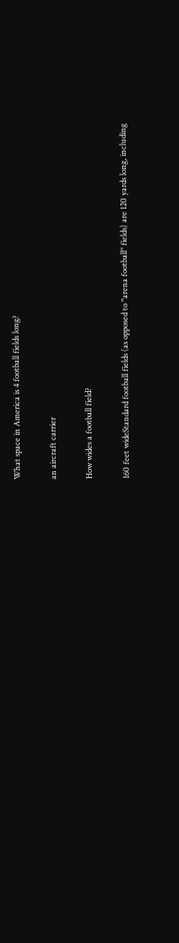What space in America is 4 football fields long?

an aircraft carrier

How wides a football field?

160 feet wideStandard football fields (as opposed to "arena football" fields) are 120 yards long, including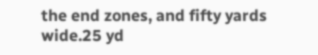the end zones, and fifty yards wide.25 yd